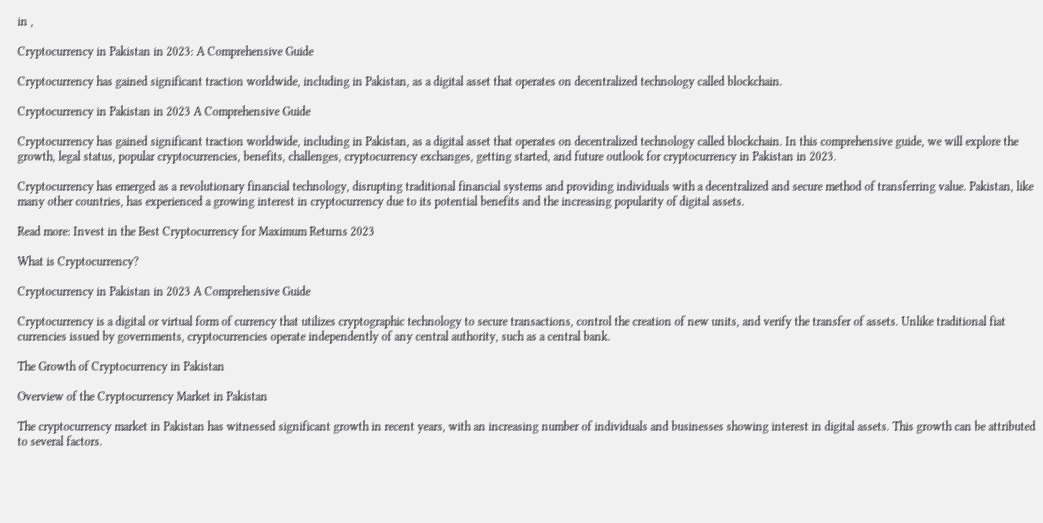in ,

Cryptocurrency in Pakistan in 2023: A Comprehensive Guide

Cryptocurrency has gained significant traction worldwide, including in Pakistan, as a digital asset that operates on decentralized technology called blockchain.

Cryptocurrency in Pakistan in 2023 A Comprehensive Guide

Cryptocurrency has gained significant traction worldwide, including in Pakistan, as a digital asset that operates on decentralized technology called blockchain. In this comprehensive guide, we will explore the growth, legal status, popular cryptocurrencies, benefits, challenges, cryptocurrency exchanges, getting started, and future outlook for cryptocurrency in Pakistan in 2023.

Cryptocurrency has emerged as a revolutionary financial technology, disrupting traditional financial systems and providing individuals with a decentralized and secure method of transferring value. Pakistan, like many other countries, has experienced a growing interest in cryptocurrency due to its potential benefits and the increasing popularity of digital assets.

Read more: Invest in the Best Cryptocurrency for Maximum Returns 2023

What is Cryptocurrency?

Cryptocurrency in Pakistan in 2023 A Comprehensive Guide

Cryptocurrency is a digital or virtual form of currency that utilizes cryptographic technology to secure transactions, control the creation of new units, and verify the transfer of assets. Unlike traditional fiat currencies issued by governments, cryptocurrencies operate independently of any central authority, such as a central bank.

The Growth of Cryptocurrency in Pakistan

Overview of the Cryptocurrency Market in Pakistan

The cryptocurrency market in Pakistan has witnessed significant growth in recent years, with an increasing number of individuals and businesses showing interest in digital assets. This growth can be attributed to several factors.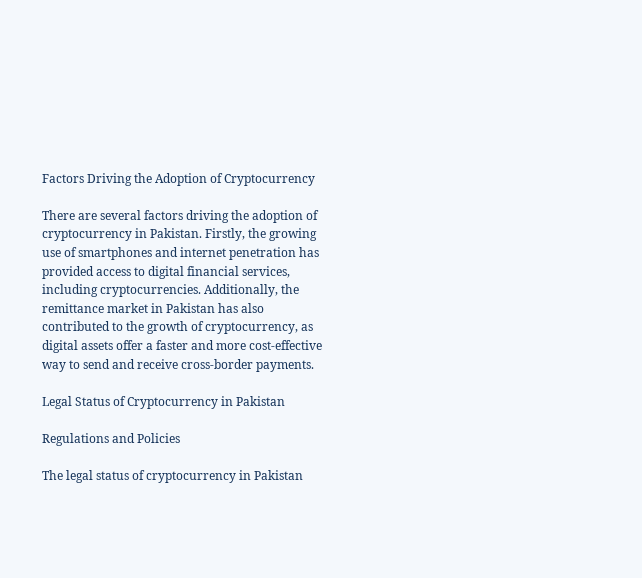Factors Driving the Adoption of Cryptocurrency

There are several factors driving the adoption of cryptocurrency in Pakistan. Firstly, the growing use of smartphones and internet penetration has provided access to digital financial services, including cryptocurrencies. Additionally, the remittance market in Pakistan has also contributed to the growth of cryptocurrency, as digital assets offer a faster and more cost-effective way to send and receive cross-border payments.

Legal Status of Cryptocurrency in Pakistan

Regulations and Policies

The legal status of cryptocurrency in Pakistan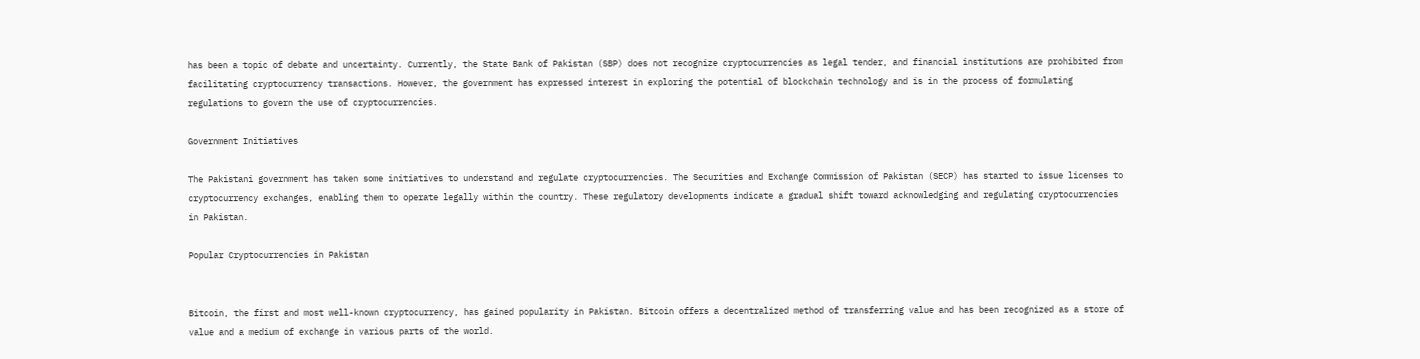has been a topic of debate and uncertainty. Currently, the State Bank of Pakistan (SBP) does not recognize cryptocurrencies as legal tender, and financial institutions are prohibited from facilitating cryptocurrency transactions. However, the government has expressed interest in exploring the potential of blockchain technology and is in the process of formulating regulations to govern the use of cryptocurrencies.

Government Initiatives

The Pakistani government has taken some initiatives to understand and regulate cryptocurrencies. The Securities and Exchange Commission of Pakistan (SECP) has started to issue licenses to cryptocurrency exchanges, enabling them to operate legally within the country. These regulatory developments indicate a gradual shift toward acknowledging and regulating cryptocurrencies in Pakistan.

Popular Cryptocurrencies in Pakistan


Bitcoin, the first and most well-known cryptocurrency, has gained popularity in Pakistan. Bitcoin offers a decentralized method of transferring value and has been recognized as a store of value and a medium of exchange in various parts of the world.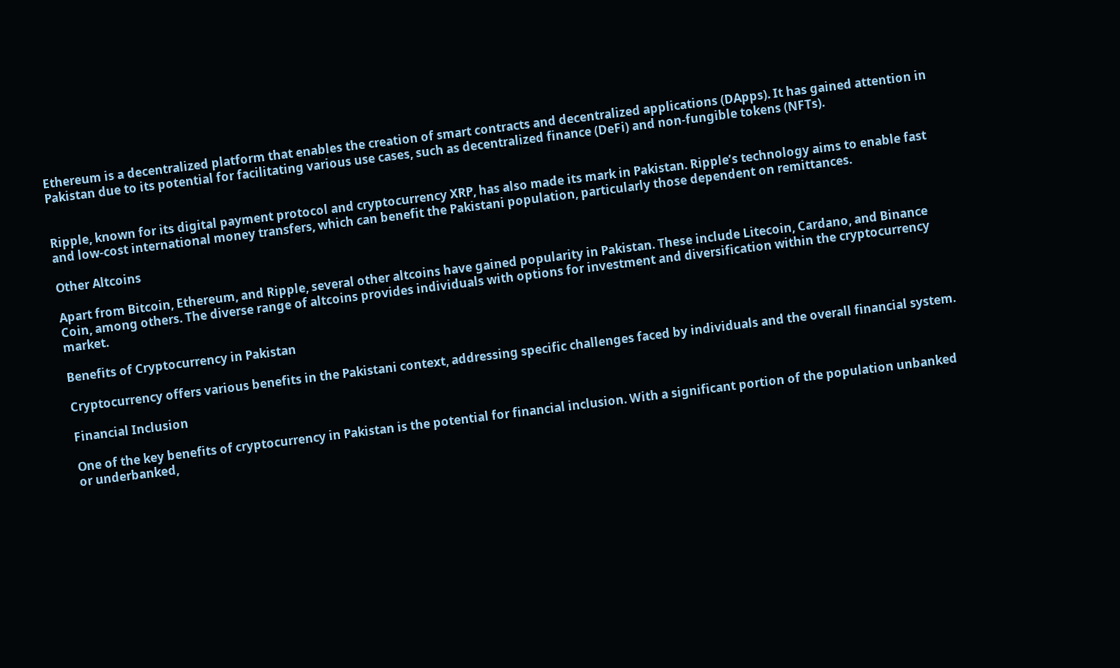Ethereum is a decentralized platform that enables the creation of smart contracts and decentralized applications (DApps). It has gained attention in Pakistan due to its potential for facilitating various use cases, such as decentralized finance (DeFi) and non-fungible tokens (NFTs).


Ripple, known for its digital payment protocol and cryptocurrency XRP, has also made its mark in Pakistan. Ripple’s technology aims to enable fast and low-cost international money transfers, which can benefit the Pakistani population, particularly those dependent on remittances.

Other Altcoins

Apart from Bitcoin, Ethereum, and Ripple, several other altcoins have gained popularity in Pakistan. These include Litecoin, Cardano, and Binance Coin, among others. The diverse range of altcoins provides individuals with options for investment and diversification within the cryptocurrency market.

Benefits of Cryptocurrency in Pakistan

Cryptocurrency offers various benefits in the Pakistani context, addressing specific challenges faced by individuals and the overall financial system.

Financial Inclusion

One of the key benefits of cryptocurrency in Pakistan is the potential for financial inclusion. With a significant portion of the population unbanked or underbanked,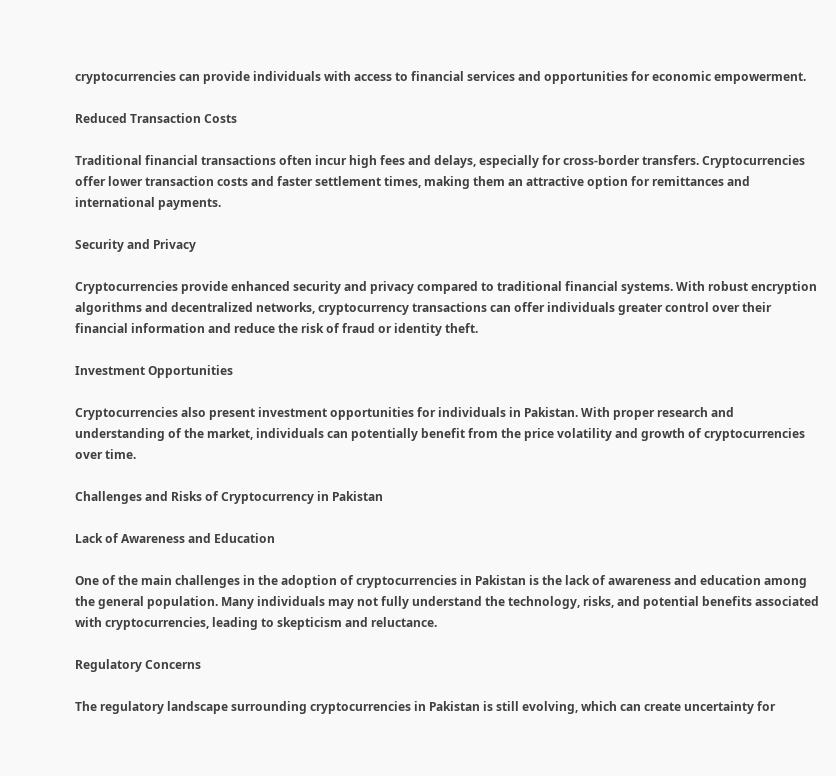cryptocurrencies can provide individuals with access to financial services and opportunities for economic empowerment.

Reduced Transaction Costs

Traditional financial transactions often incur high fees and delays, especially for cross-border transfers. Cryptocurrencies offer lower transaction costs and faster settlement times, making them an attractive option for remittances and international payments.

Security and Privacy

Cryptocurrencies provide enhanced security and privacy compared to traditional financial systems. With robust encryption algorithms and decentralized networks, cryptocurrency transactions can offer individuals greater control over their financial information and reduce the risk of fraud or identity theft.

Investment Opportunities

Cryptocurrencies also present investment opportunities for individuals in Pakistan. With proper research and understanding of the market, individuals can potentially benefit from the price volatility and growth of cryptocurrencies over time.

Challenges and Risks of Cryptocurrency in Pakistan

Lack of Awareness and Education

One of the main challenges in the adoption of cryptocurrencies in Pakistan is the lack of awareness and education among the general population. Many individuals may not fully understand the technology, risks, and potential benefits associated with cryptocurrencies, leading to skepticism and reluctance.

Regulatory Concerns

The regulatory landscape surrounding cryptocurrencies in Pakistan is still evolving, which can create uncertainty for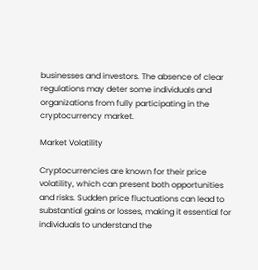businesses and investors. The absence of clear regulations may deter some individuals and organizations from fully participating in the cryptocurrency market.

Market Volatility

Cryptocurrencies are known for their price volatility, which can present both opportunities and risks. Sudden price fluctuations can lead to substantial gains or losses, making it essential for individuals to understand the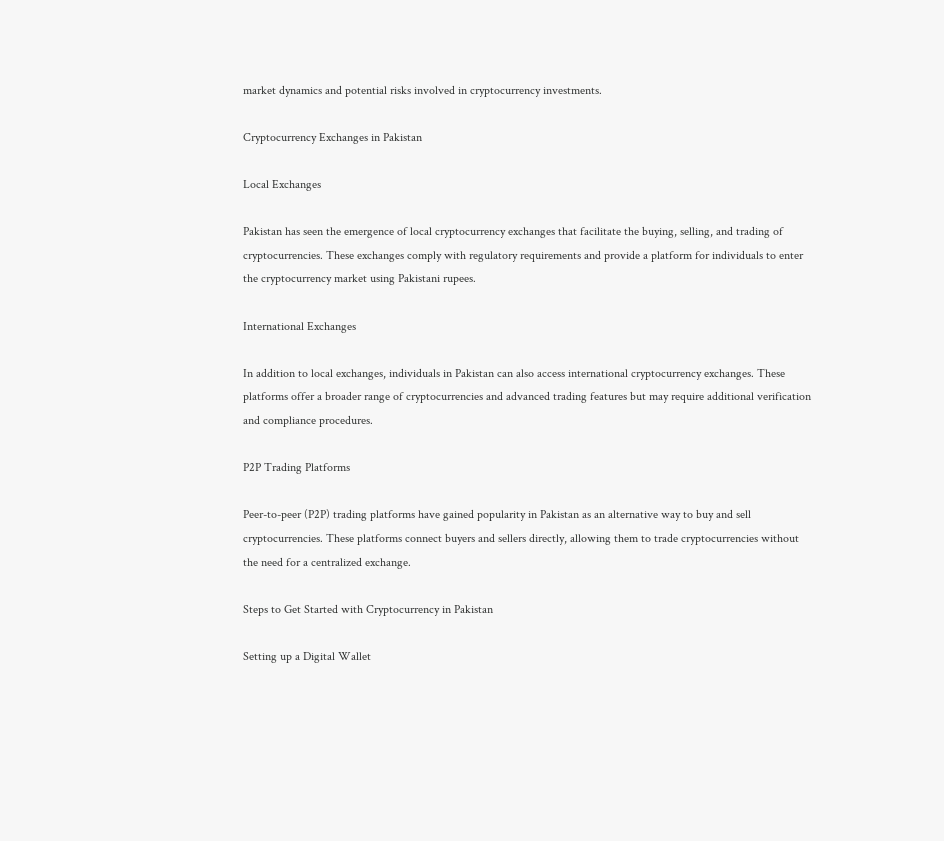market dynamics and potential risks involved in cryptocurrency investments.

Cryptocurrency Exchanges in Pakistan

Local Exchanges

Pakistan has seen the emergence of local cryptocurrency exchanges that facilitate the buying, selling, and trading of cryptocurrencies. These exchanges comply with regulatory requirements and provide a platform for individuals to enter the cryptocurrency market using Pakistani rupees.

International Exchanges

In addition to local exchanges, individuals in Pakistan can also access international cryptocurrency exchanges. These platforms offer a broader range of cryptocurrencies and advanced trading features but may require additional verification and compliance procedures.

P2P Trading Platforms

Peer-to-peer (P2P) trading platforms have gained popularity in Pakistan as an alternative way to buy and sell cryptocurrencies. These platforms connect buyers and sellers directly, allowing them to trade cryptocurrencies without the need for a centralized exchange.

Steps to Get Started with Cryptocurrency in Pakistan

Setting up a Digital Wallet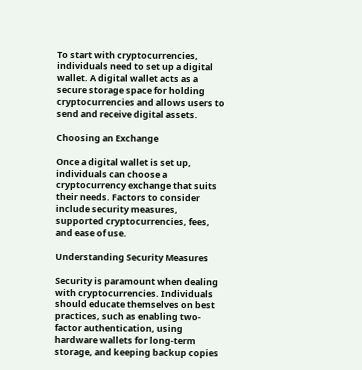To start with cryptocurrencies, individuals need to set up a digital wallet. A digital wallet acts as a secure storage space for holding cryptocurrencies and allows users to send and receive digital assets.

Choosing an Exchange

Once a digital wallet is set up, individuals can choose a cryptocurrency exchange that suits their needs. Factors to consider include security measures, supported cryptocurrencies, fees, and ease of use.

Understanding Security Measures

Security is paramount when dealing with cryptocurrencies. Individuals should educate themselves on best practices, such as enabling two-factor authentication, using hardware wallets for long-term storage, and keeping backup copies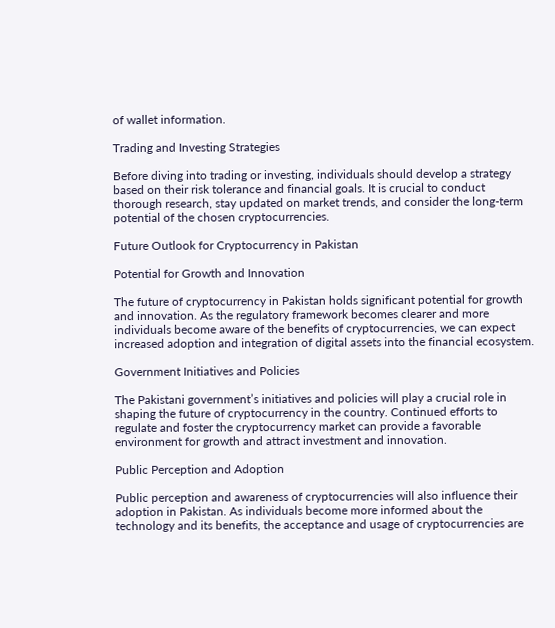of wallet information.

Trading and Investing Strategies

Before diving into trading or investing, individuals should develop a strategy based on their risk tolerance and financial goals. It is crucial to conduct thorough research, stay updated on market trends, and consider the long-term potential of the chosen cryptocurrencies.

Future Outlook for Cryptocurrency in Pakistan

Potential for Growth and Innovation

The future of cryptocurrency in Pakistan holds significant potential for growth and innovation. As the regulatory framework becomes clearer and more individuals become aware of the benefits of cryptocurrencies, we can expect increased adoption and integration of digital assets into the financial ecosystem.

Government Initiatives and Policies

The Pakistani government’s initiatives and policies will play a crucial role in shaping the future of cryptocurrency in the country. Continued efforts to regulate and foster the cryptocurrency market can provide a favorable environment for growth and attract investment and innovation.

Public Perception and Adoption

Public perception and awareness of cryptocurrencies will also influence their adoption in Pakistan. As individuals become more informed about the technology and its benefits, the acceptance and usage of cryptocurrencies are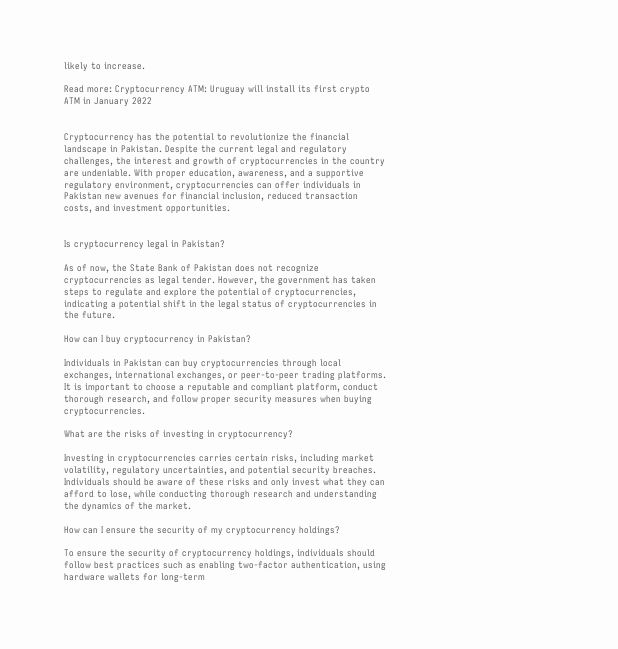likely to increase.

Read more: Cryptocurrency ATM: Uruguay will install its first crypto ATM in January 2022


Cryptocurrency has the potential to revolutionize the financial landscape in Pakistan. Despite the current legal and regulatory challenges, the interest and growth of cryptocurrencies in the country are undeniable. With proper education, awareness, and a supportive regulatory environment, cryptocurrencies can offer individuals in Pakistan new avenues for financial inclusion, reduced transaction costs, and investment opportunities.


Is cryptocurrency legal in Pakistan?

As of now, the State Bank of Pakistan does not recognize cryptocurrencies as legal tender. However, the government has taken steps to regulate and explore the potential of cryptocurrencies, indicating a potential shift in the legal status of cryptocurrencies in the future.

How can I buy cryptocurrency in Pakistan?

Individuals in Pakistan can buy cryptocurrencies through local exchanges, international exchanges, or peer-to-peer trading platforms. It is important to choose a reputable and compliant platform, conduct thorough research, and follow proper security measures when buying cryptocurrencies.

What are the risks of investing in cryptocurrency?

Investing in cryptocurrencies carries certain risks, including market volatility, regulatory uncertainties, and potential security breaches. Individuals should be aware of these risks and only invest what they can afford to lose, while conducting thorough research and understanding the dynamics of the market.

How can I ensure the security of my cryptocurrency holdings?

To ensure the security of cryptocurrency holdings, individuals should follow best practices such as enabling two-factor authentication, using hardware wallets for long-term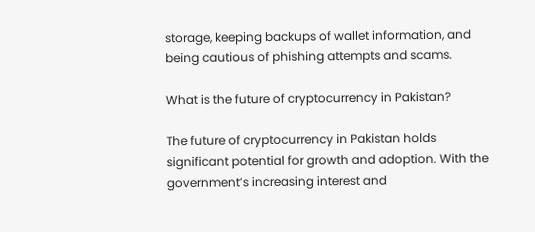storage, keeping backups of wallet information, and being cautious of phishing attempts and scams.

What is the future of cryptocurrency in Pakistan?

The future of cryptocurrency in Pakistan holds significant potential for growth and adoption. With the government’s increasing interest and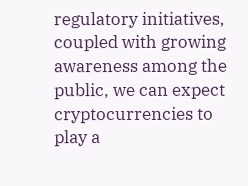regulatory initiatives, coupled with growing awareness among the public, we can expect cryptocurrencies to play a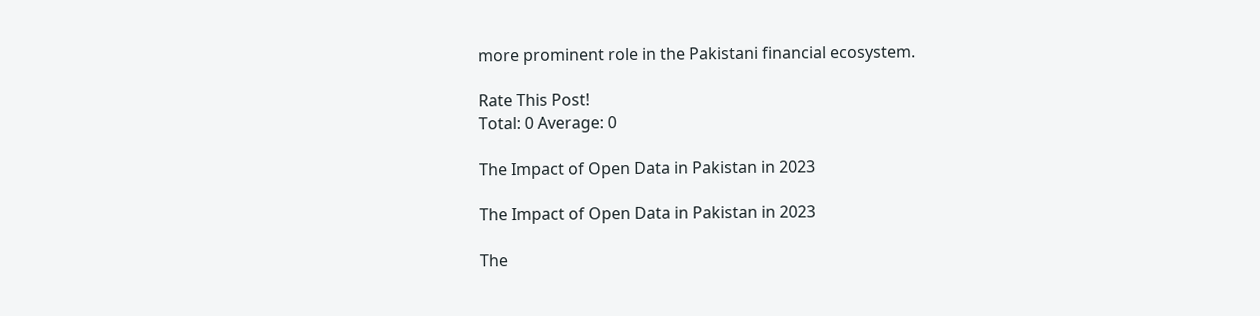more prominent role in the Pakistani financial ecosystem.

Rate This Post!
Total: 0 Average: 0

The Impact of Open Data in Pakistan in 2023

The Impact of Open Data in Pakistan in 2023

The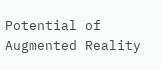Potential of Augmented Reality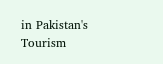in Pakistan's Tourism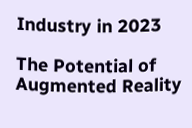Industry in 2023

The Potential of Augmented Reality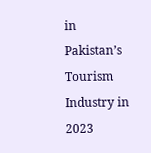in Pakistan’s Tourism Industry in 2023